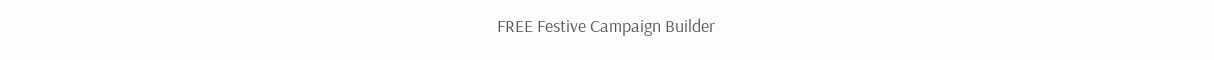FREE Festive Campaign Builder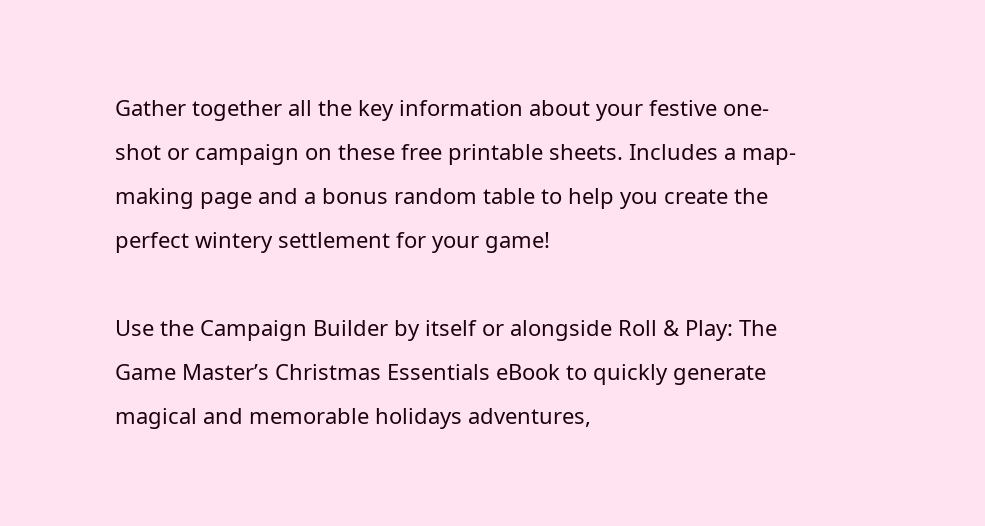Gather together all the key information about your festive one-shot or campaign on these free printable sheets. Includes a map-making page and a bonus random table to help you create the perfect wintery settlement for your game!

Use the Campaign Builder by itself or alongside Roll & Play: The Game Master’s Christmas Essentials eBook to quickly generate magical and memorable holidays adventures,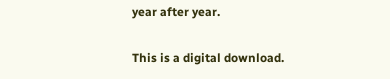year after year.

This is a digital download.